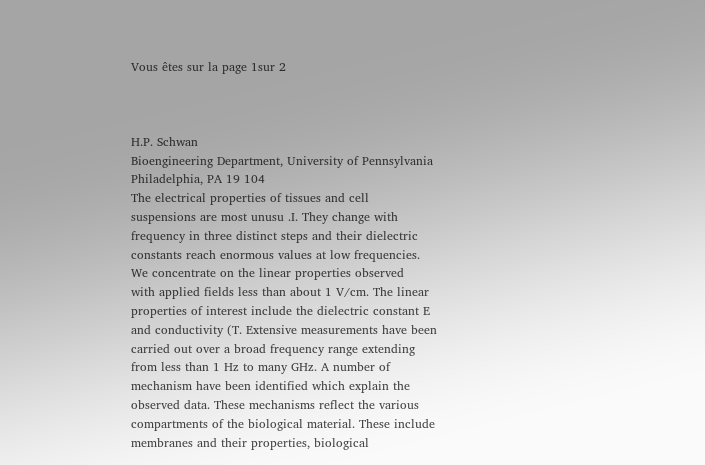Vous êtes sur la page 1sur 2



H.P. Schwan
Bioengineering Department, University of Pennsylvania
Philadelphia, PA 19 104
The electrical properties of tissues and cell
suspensions are most unusu .I. They change with
frequency in three distinct steps and their dielectric
constants reach enormous values at low frequencies.
We concentrate on the linear properties observed
with applied fields less than about 1 V/cm. The linear
properties of interest include the dielectric constant E
and conductivity (T. Extensive measurements have been
carried out over a broad frequency range extending
from less than 1 Hz to many GHz. A number of
mechanism have been identified which explain the
observed data. These mechanisms reflect the various
compartments of the biological material. These include
membranes and their properties, biological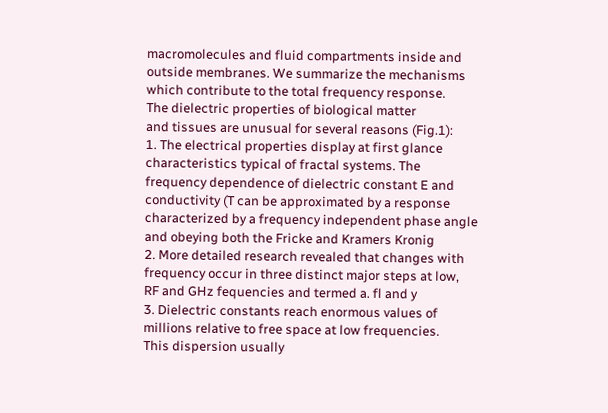macromolecules and fluid compartments inside and
outside membranes. We summarize the mechanisms
which contribute to the total frequency response.
The dielectric properties of biological matter
and tissues are unusual for several reasons (Fig.1):
1. The electrical properties display at first glance
characteristics typical of fractal systems. The
frequency dependence of dielectric constant E and
conductivity (T can be approximated by a response
characterized by a frequency independent phase angle
and obeying both the Fricke and Kramers Kronig
2. More detailed research revealed that changes with
frequency occur in three distinct major steps at low,
RF and GHz fequencies and termed a. fl and y
3. Dielectric constants reach enormous values of
millions relative to free space at low frequencies.
This dispersion usually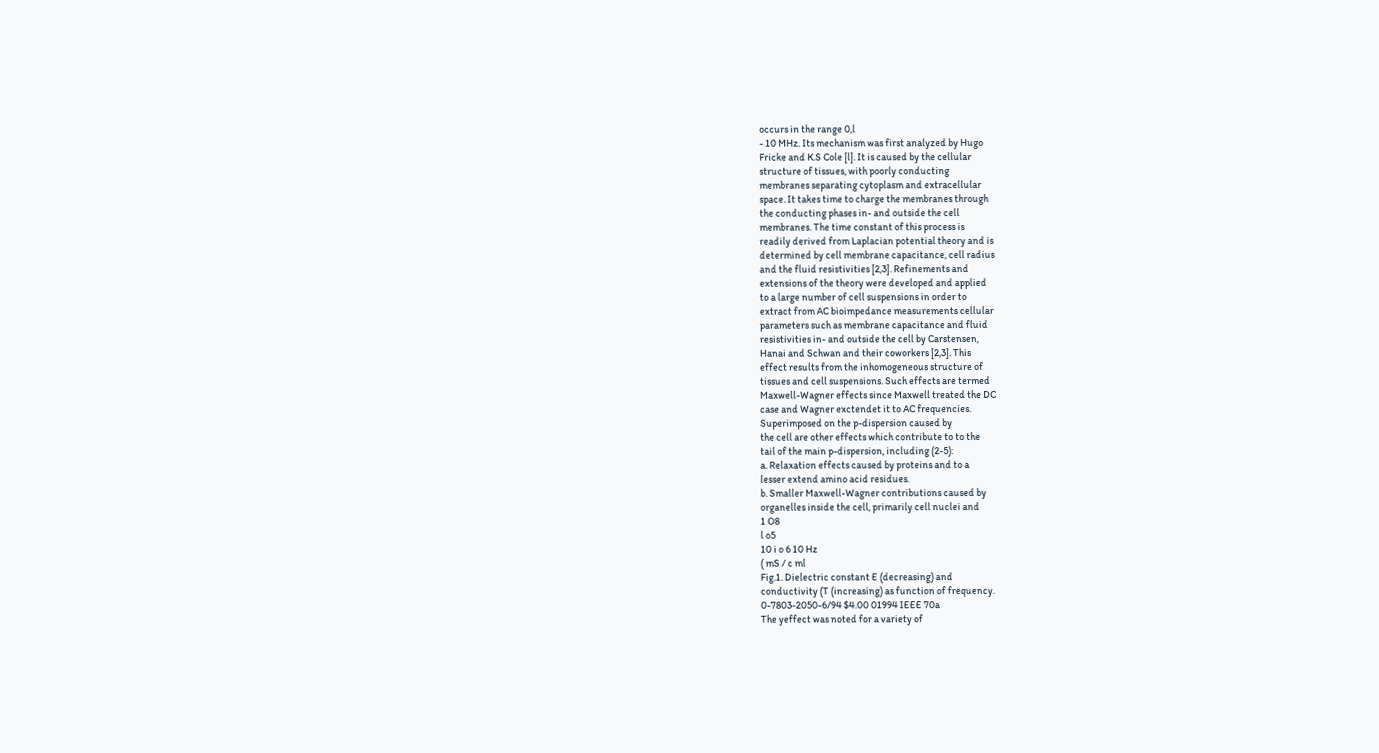occurs in the range 0,l
- 10 MHz. Its mechanism was first analyzed by Hugo
Fricke and K.S Cole [l]. It is caused by the cellular
structure of tissues, with poorly conducting
membranes separating cytoplasm and extracellular
space. It takes time to charge the membranes through
the conducting phases in- and outside the cell
membranes. The time constant of this process is
readily derived from Laplacian potential theory and is
determined by cell membrane capacitance, cell radius
and the fluid resistivities [2,3]. Refinements and
extensions of the theory were developed and applied
to a large number of cell suspensions in order to
extract from AC bioimpedance measurements cellular
parameters such as membrane capacitance and fluid
resistivities in- and outside the cell by Carstensen,
Hanai and Schwan and their coworkers [2,3]. This
effect results from the inhomogeneous structure of
tissues and cell suspensions. Such effects are termed
Maxwell-Wagner effects since Maxwell treated the DC
case and Wagner exctendet it to AC frequencies.
Superimposed on the p-dispersion caused by
the cell are other effects which contribute to to the
tail of the main p-dispersion, including (2-5):
a. Relaxation effects caused by proteins and to a
lesser extend amino acid residues.
b. Smaller Maxwell-Wagner contributions caused by
organelles inside the cell, primarily cell nuclei and
1 O8
l o5
10 i o 6 10 Hz
( mS / c ml
Fig.1. Dielectric constant E (decreasing) and
conductivity (T (increasing) as function of frequency.
0-7803-2050-6/94 $4.00 01994 IEEE 70a
The yeffect was noted for a variety of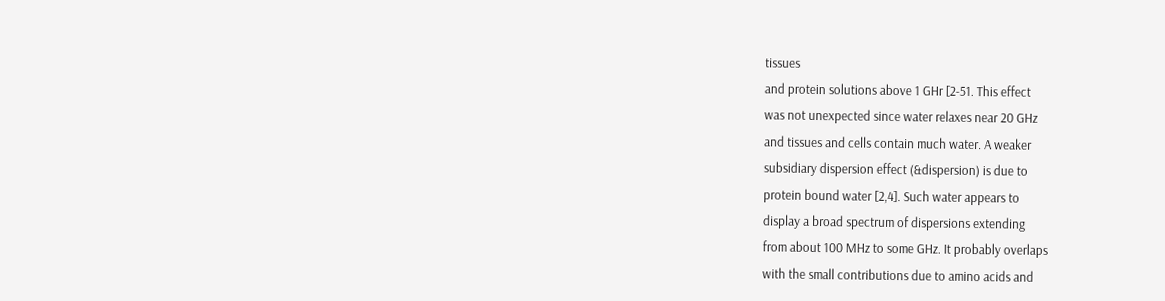tissues
and protein solutions above 1 GHr [2-51. This effect
was not unexpected since water relaxes near 20 GHz
and tissues and cells contain much water. A weaker
subsidiary dispersion effect (&dispersion) is due to
protein bound water [2,4]. Such water appears to
display a broad spectrum of dispersions extending
from about 100 MHz to some GHz. It probably overlaps
with the small contributions due to amino acids and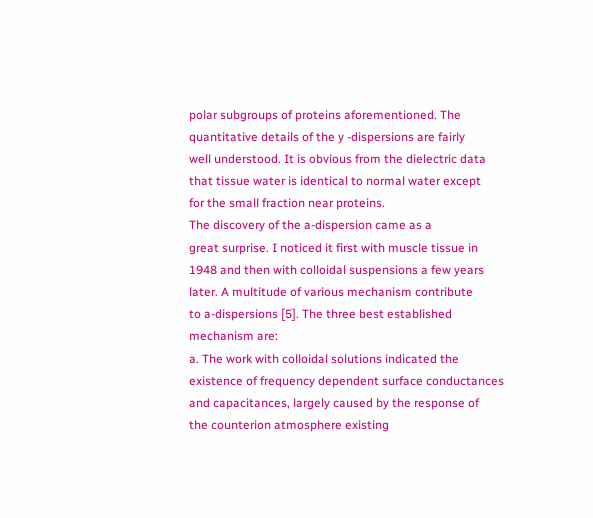polar subgroups of proteins aforementioned. The
quantitative details of the y -dispersions are fairly
well understood. It is obvious from the dielectric data
that tissue water is identical to normal water except
for the small fraction near proteins.
The discovery of the a-dispersion came as a
great surprise. I noticed it first with muscle tissue in
1948 and then with colloidal suspensions a few years
later. A multitude of various mechanism contribute
to a-dispersions [5]. The three best established
mechanism are:
a. The work with colloidal solutions indicated the
existence of frequency dependent surface conductances
and capacitances, largely caused by the response of
the counterion atmosphere existing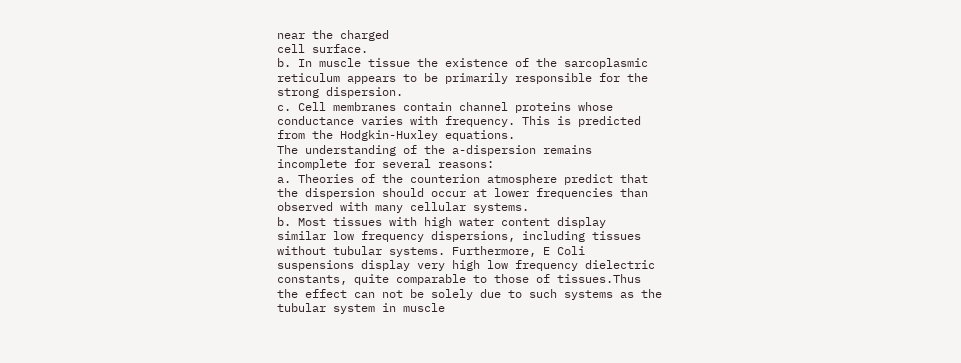near the charged
cell surface.
b. In muscle tissue the existence of the sarcoplasmic
reticulum appears to be primarily responsible for the
strong dispersion.
c. Cell membranes contain channel proteins whose
conductance varies with frequency. This is predicted
from the Hodgkin-Huxley equations.
The understanding of the a-dispersion remains
incomplete for several reasons:
a. Theories of the counterion atmosphere predict that
the dispersion should occur at lower frequencies than
observed with many cellular systems.
b. Most tissues with high water content display
similar low frequency dispersions, including tissues
without tubular systems. Furthermore, E Coli
suspensions display very high low frequency dielectric
constants, quite comparable to those of tissues.Thus
the effect can not be solely due to such systems as the
tubular system in muscle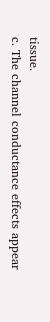tissue.
c. The channel conductance effects appear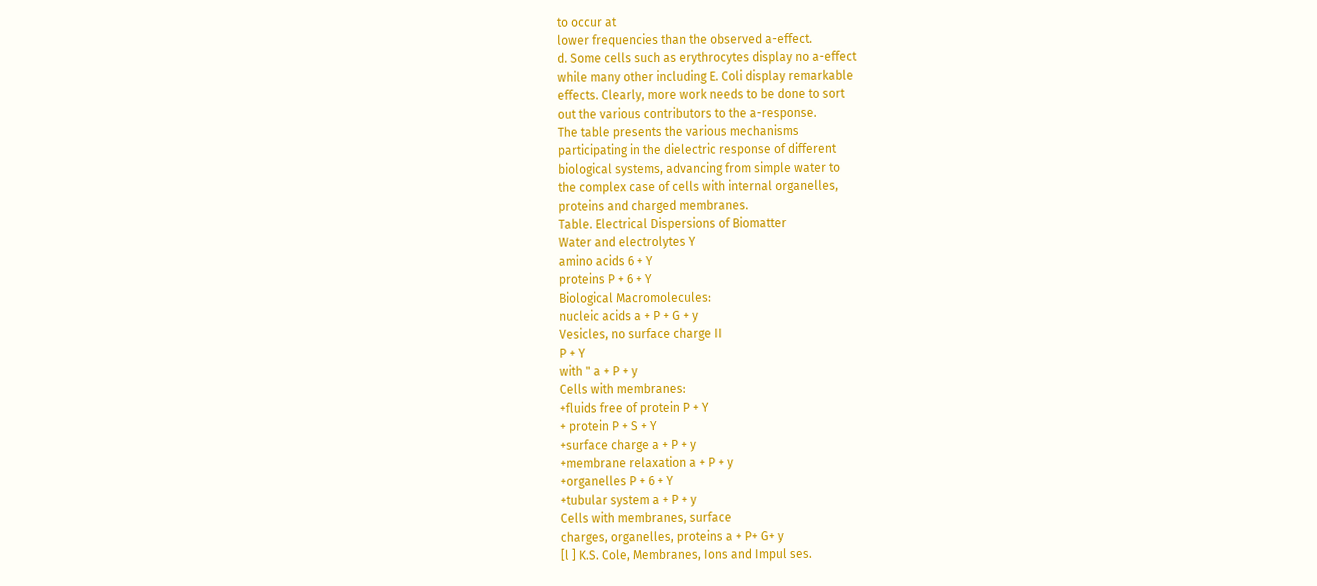to occur at
lower frequencies than the observed a-effect.
d. Some cells such as erythrocytes display no a-effect
while many other including E. Coli display remarkable
effects. Clearly, more work needs to be done to sort
out the various contributors to the a-response.
The table presents the various mechanisms
participating in the dielectric response of different
biological systems, advancing from simple water to
the complex case of cells with internal organelles,
proteins and charged membranes.
Table. Electrical Dispersions of Biomatter
Water and electrolytes Y
amino acids 6 + Y
proteins P + 6 + Y
Biological Macromolecules:
nucleic acids a + P + G + y
Vesicles, no surface charge II
P + Y
with " a + P + y
Cells with membranes:
+fluids free of protein P + Y
+ protein P + S + Y
+surface charge a + P + y
+membrane relaxation a + P + y
+organelles P + 6 + Y
+tubular system a + P + y
Cells with membranes, surface
charges, organelles, proteins a + P+ G+ y
[l ] K.S. Cole, Membranes, Ions and Impul ses.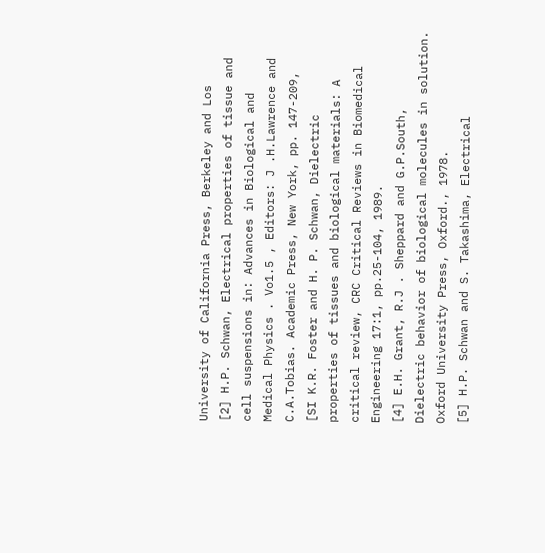University of California Press, Berkeley and Los
[2] H.P. Schwan, Electrical properties of tissue and
cell suspensions in: Advances in Biological and
Medical Physics . Vo1.5 , Editors: J .H.Lawrence and
C.A.Tobias. Academic Press, New York, pp. 147-209,
[SI K.R. Foster and H. P. Schwan, Dielectric
properties of tissues and biological materials: A
critical review, CRC Critical Reviews in Biomedical
Engineering 17:1, pp.25-104, 1989.
[4] E.H. Grant, R.J . Sheppard and G.P.South,
Dielectric behavior of biological molecules in solution.
Oxford University Press, Oxford., 1978.
[5] H.P. Schwan and S. Takashima, Electrical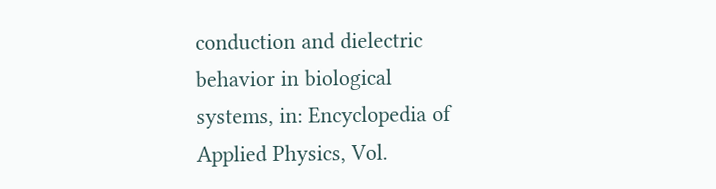conduction and dielectric behavior in biological
systems, in: Encyclopedia of Applied Physics, Vol.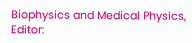Biophysics and Medical Physics, Editor: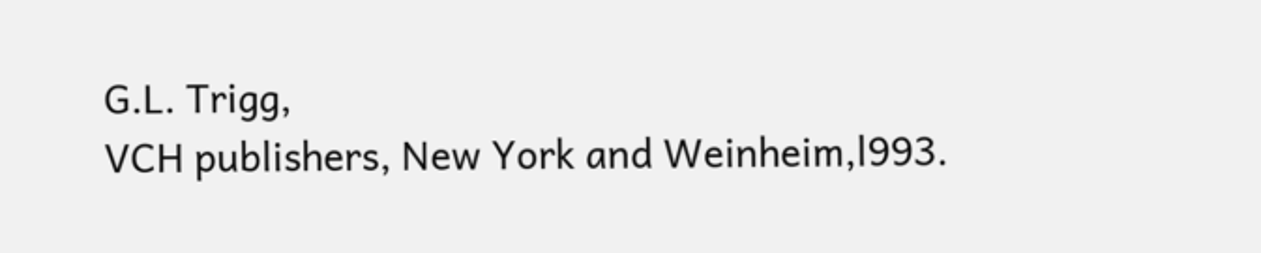G.L. Trigg,
VCH publishers, New York and Weinheim,l993.